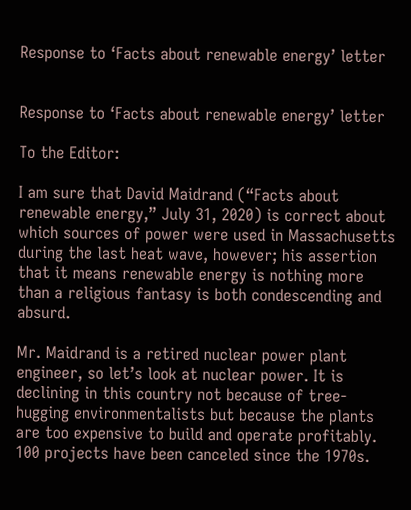Response to ‘Facts about renewable energy’ letter


Response to ‘Facts about renewable energy’ letter

To the Editor:

I am sure that David Maidrand (“Facts about renewable energy,” July 31, 2020) is correct about which sources of power were used in Massachusetts during the last heat wave, however; his assertion that it means renewable energy is nothing more than a religious fantasy is both condescending and absurd.

Mr. Maidrand is a retired nuclear power plant engineer, so let’s look at nuclear power. It is declining in this country not because of tree-hugging environmentalists but because the plants are too expensive to build and operate profitably. 100 projects have been canceled since the 1970s.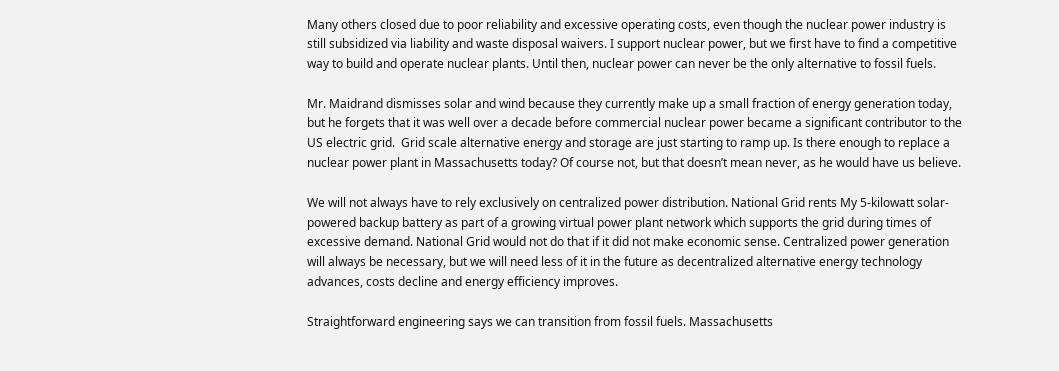Many others closed due to poor reliability and excessive operating costs, even though the nuclear power industry is still subsidized via liability and waste disposal waivers. I support nuclear power, but we first have to find a competitive way to build and operate nuclear plants. Until then, nuclear power can never be the only alternative to fossil fuels.

Mr. Maidrand dismisses solar and wind because they currently make up a small fraction of energy generation today, but he forgets that it was well over a decade before commercial nuclear power became a significant contributor to the US electric grid.  Grid scale alternative energy and storage are just starting to ramp up. Is there enough to replace a nuclear power plant in Massachusetts today? Of course not, but that doesn’t mean never, as he would have us believe.

We will not always have to rely exclusively on centralized power distribution. National Grid rents My 5-kilowatt solar-powered backup battery as part of a growing virtual power plant network which supports the grid during times of excessive demand. National Grid would not do that if it did not make economic sense. Centralized power generation will always be necessary, but we will need less of it in the future as decentralized alternative energy technology advances, costs decline and energy efficiency improves.

Straightforward engineering says we can transition from fossil fuels. Massachusetts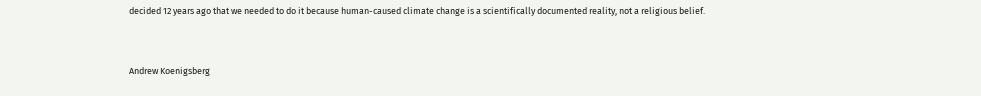decided 12 years ago that we needed to do it because human-caused climate change is a scientifically documented reality, not a religious belief.


Andrew Koenigsberg